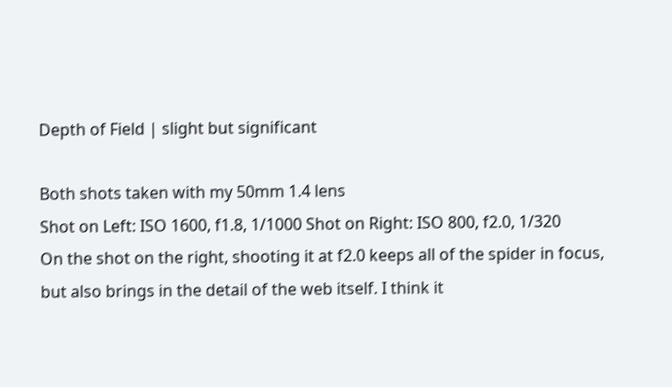Depth of Field | slight but significant

Both shots taken with my 50mm 1.4 lens
Shot on Left: ISO 1600, f1.8, 1/1000 Shot on Right: ISO 800, f2.0, 1/320
On the shot on the right, shooting it at f2.0 keeps all of the spider in focus, but also brings in the detail of the web itself. I think it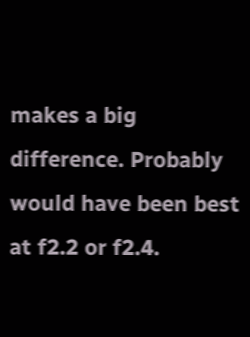makes a big difference. Probably would have been best at f2.2 or f2.4.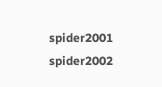spider2001 spider2002